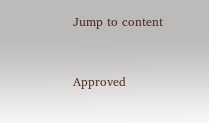Jump to content



Approved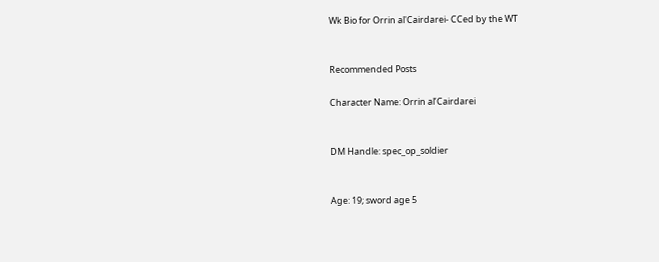Wk Bio for Orrin al'Cairdarei- CCed by the WT


Recommended Posts

Character Name: Orrin al’Cairdarei


DM Handle: spec_op_soldier


Age: 19; sword age 5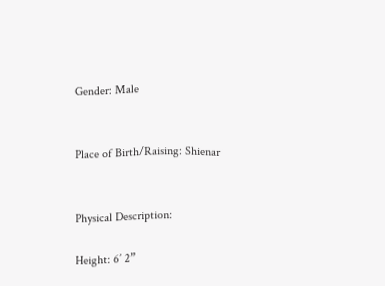Gender: Male


Place of Birth/Raising: Shienar


Physical Description:

Height: 6’ 2”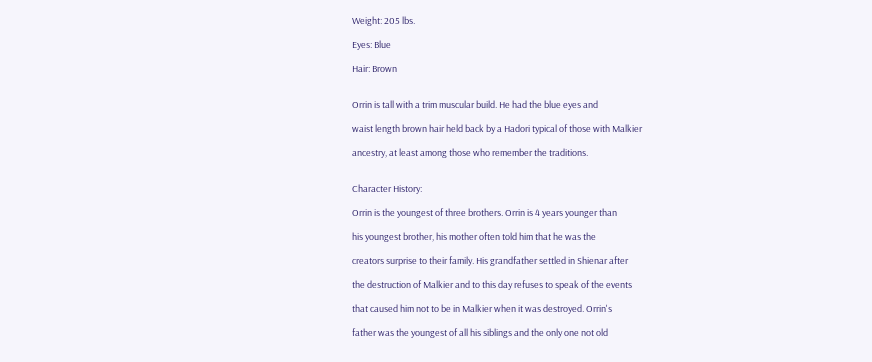Weight: 205 lbs.

Eyes: Blue

Hair: Brown


Orrin is tall with a trim muscular build. He had the blue eyes and

waist length brown hair held back by a Hadori typical of those with Malkier

ancestry, at least among those who remember the traditions.


Character History:

Orrin is the youngest of three brothers. Orrin is 4 years younger than

his youngest brother, his mother often told him that he was the

creators surprise to their family. His grandfather settled in Shienar after

the destruction of Malkier and to this day refuses to speak of the events

that caused him not to be in Malkier when it was destroyed. Orrin's

father was the youngest of all his siblings and the only one not old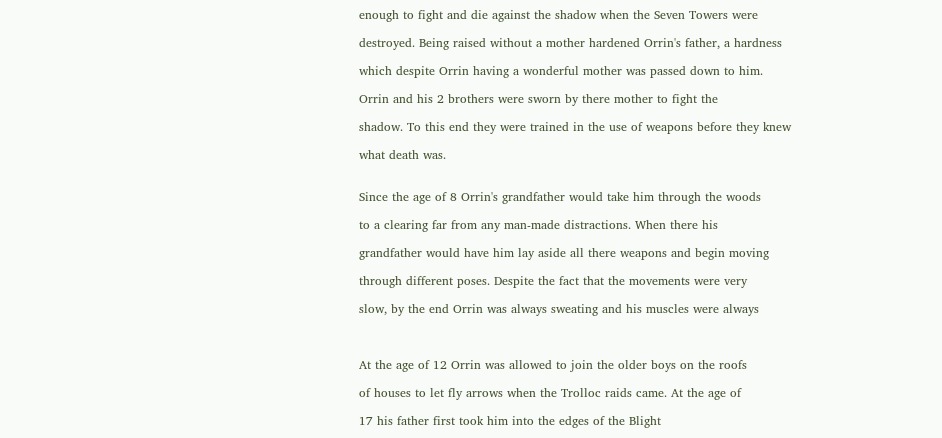enough to fight and die against the shadow when the Seven Towers were

destroyed. Being raised without a mother hardened Orrin's father, a hardness

which despite Orrin having a wonderful mother was passed down to him.

Orrin and his 2 brothers were sworn by there mother to fight the

shadow. To this end they were trained in the use of weapons before they knew

what death was.


Since the age of 8 Orrin's grandfather would take him through the woods

to a clearing far from any man-made distractions. When there his

grandfather would have him lay aside all there weapons and begin moving

through different poses. Despite the fact that the movements were very

slow, by the end Orrin was always sweating and his muscles were always



At the age of 12 Orrin was allowed to join the older boys on the roofs

of houses to let fly arrows when the Trolloc raids came. At the age of

17 his father first took him into the edges of the Blight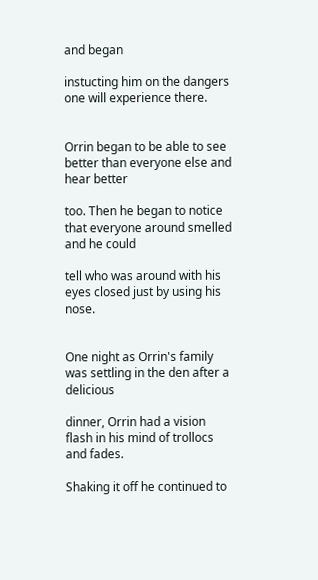and began

instucting him on the dangers one will experience there.


Orrin began to be able to see better than everyone else and hear better

too. Then he began to notice that everyone around smelled and he could

tell who was around with his eyes closed just by using his nose.


One night as Orrin's family was settling in the den after a delicious

dinner, Orrin had a vision flash in his mind of trollocs and fades.

Shaking it off he continued to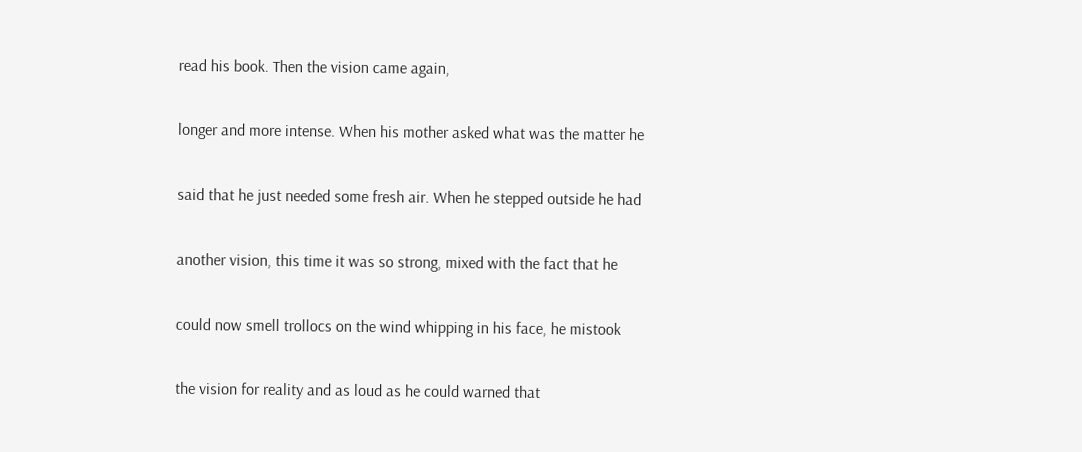read his book. Then the vision came again,

longer and more intense. When his mother asked what was the matter he

said that he just needed some fresh air. When he stepped outside he had

another vision, this time it was so strong, mixed with the fact that he

could now smell trollocs on the wind whipping in his face, he mistook

the vision for reality and as loud as he could warned that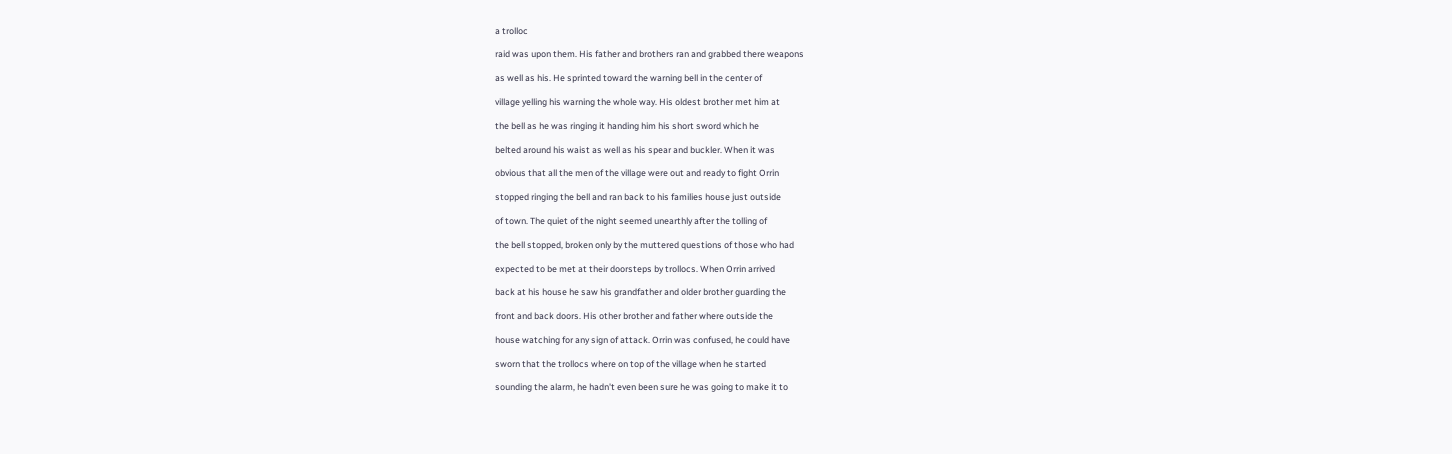a trolloc

raid was upon them. His father and brothers ran and grabbed there weapons

as well as his. He sprinted toward the warning bell in the center of

village yelling his warning the whole way. His oldest brother met him at

the bell as he was ringing it handing him his short sword which he

belted around his waist as well as his spear and buckler. When it was

obvious that all the men of the village were out and ready to fight Orrin

stopped ringing the bell and ran back to his families house just outside

of town. The quiet of the night seemed unearthly after the tolling of

the bell stopped, broken only by the muttered questions of those who had

expected to be met at their doorsteps by trollocs. When Orrin arrived

back at his house he saw his grandfather and older brother guarding the

front and back doors. His other brother and father where outside the

house watching for any sign of attack. Orrin was confused, he could have

sworn that the trollocs where on top of the village when he started

sounding the alarm, he hadn't even been sure he was going to make it to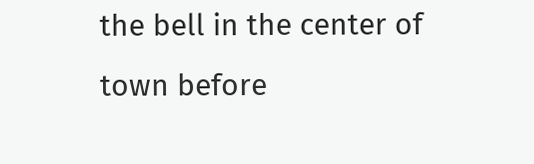the bell in the center of town before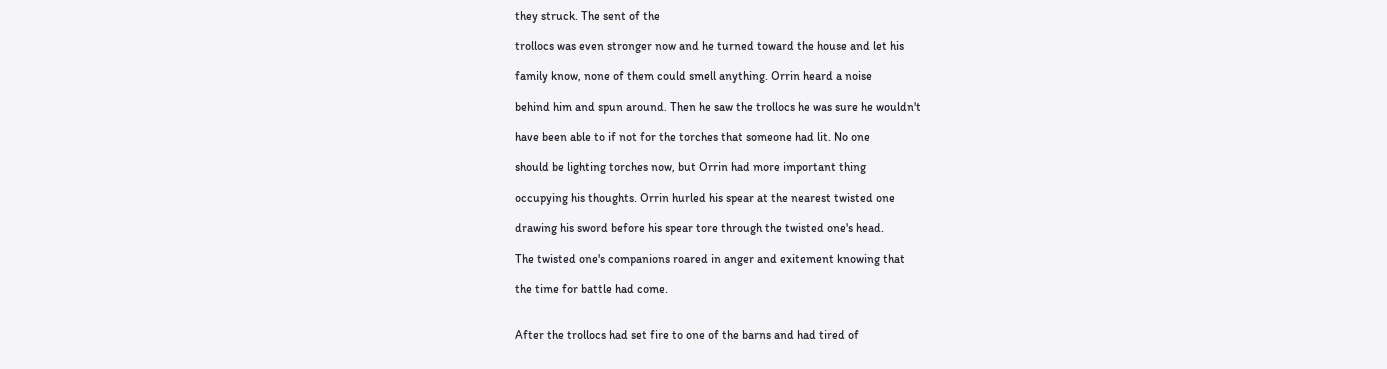they struck. The sent of the

trollocs was even stronger now and he turned toward the house and let his

family know, none of them could smell anything. Orrin heard a noise

behind him and spun around. Then he saw the trollocs he was sure he wouldn't

have been able to if not for the torches that someone had lit. No one

should be lighting torches now, but Orrin had more important thing

occupying his thoughts. Orrin hurled his spear at the nearest twisted one

drawing his sword before his spear tore through the twisted one's head.

The twisted one's companions roared in anger and exitement knowing that

the time for battle had come.


After the trollocs had set fire to one of the barns and had tired of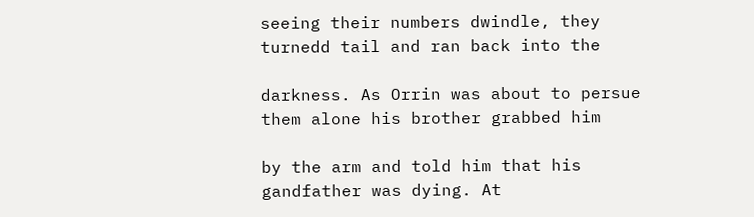seeing their numbers dwindle, they turnedd tail and ran back into the

darkness. As Orrin was about to persue them alone his brother grabbed him

by the arm and told him that his gandfather was dying. At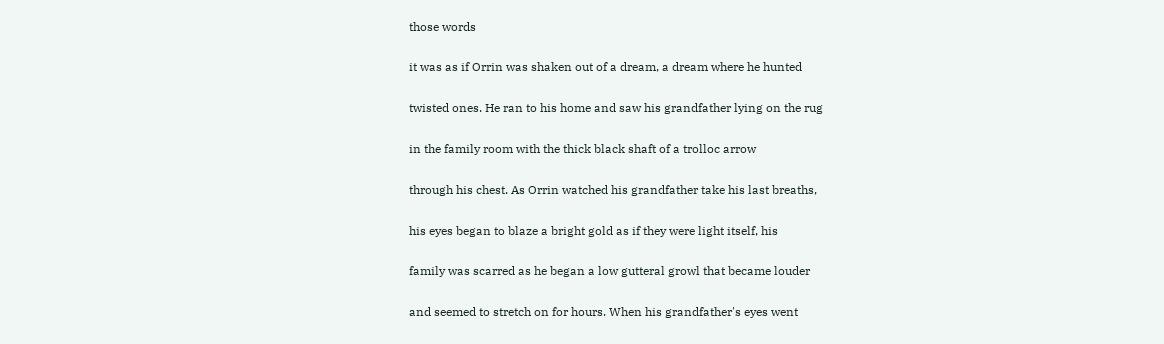those words

it was as if Orrin was shaken out of a dream, a dream where he hunted

twisted ones. He ran to his home and saw his grandfather lying on the rug

in the family room with the thick black shaft of a trolloc arrow

through his chest. As Orrin watched his grandfather take his last breaths,

his eyes began to blaze a bright gold as if they were light itself, his

family was scarred as he began a low gutteral growl that became louder

and seemed to stretch on for hours. When his grandfather's eyes went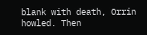blank with death, Orrin howled. Then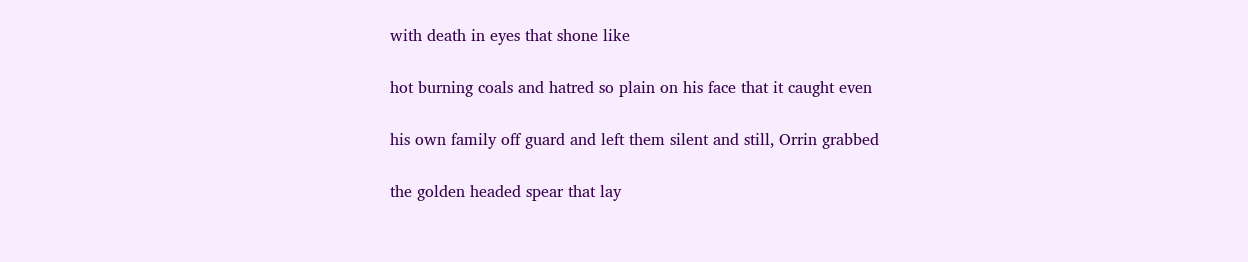with death in eyes that shone like

hot burning coals and hatred so plain on his face that it caught even

his own family off guard and left them silent and still, Orrin grabbed

the golden headed spear that lay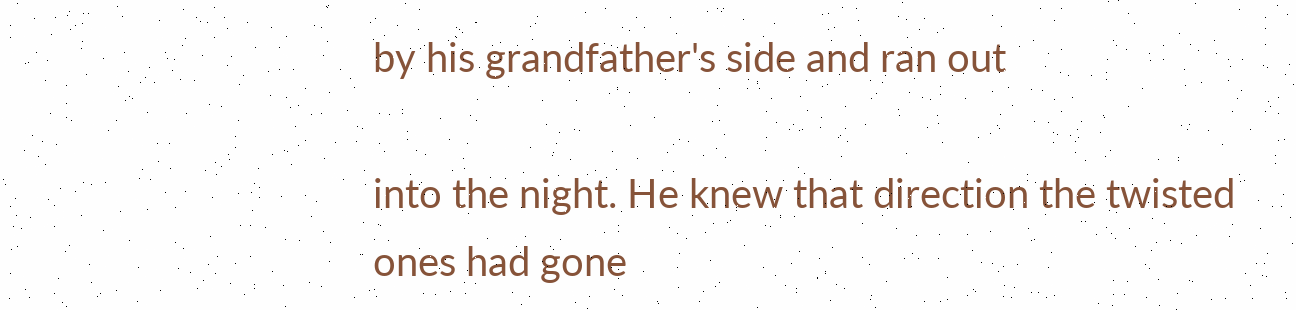by his grandfather's side and ran out

into the night. He knew that direction the twisted ones had gone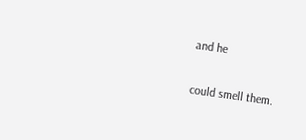and he

could smell them.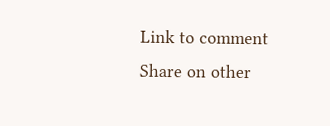Link to comment
Share on other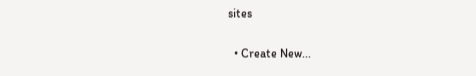sites

  • Create New...